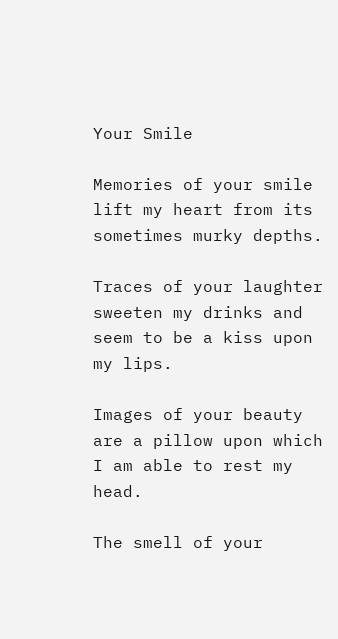Your Smile

Memories of your smile lift my heart from its sometimes murky depths.

Traces of your laughter sweeten my drinks and seem to be a kiss upon my lips.

Images of your beauty are a pillow upon which I am able to rest my head.

The smell of your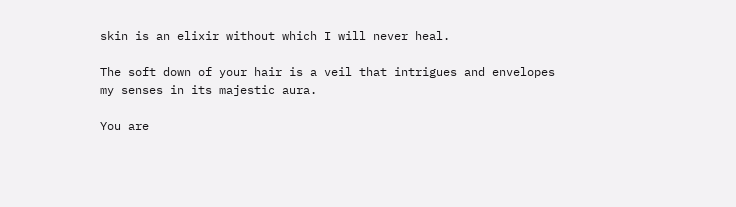skin is an elixir without which I will never heal.

The soft down of your hair is a veil that intrigues and envelopes my senses in its majestic aura.

You are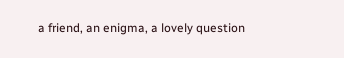a friend, an enigma, a lovely question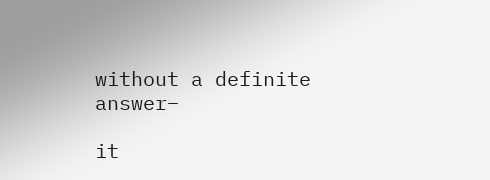without a definite answer–

it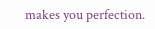makes you perfection.